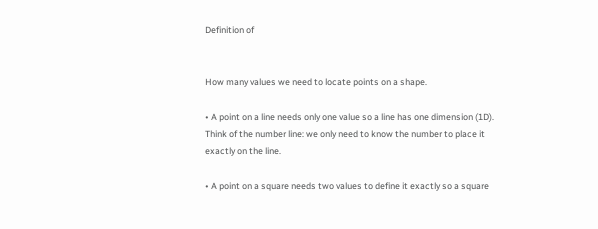Definition of


How many values we need to locate points on a shape.

• A point on a line needs only one value so a line has one dimension (1D). Think of the number line: we only need to know the number to place it exactly on the line.

• A point on a square needs two values to define it exactly so a square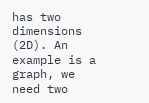has two dimensions (2D). An example is a graph, we need two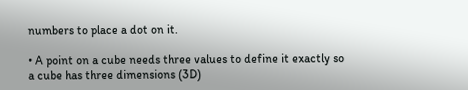numbers to place a dot on it.

• A point on a cube needs three values to define it exactly so a cube has three dimensions (3D)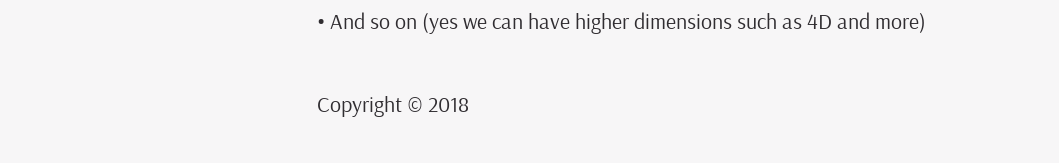• And so on (yes we can have higher dimensions such as 4D and more)

Copyright © 2018